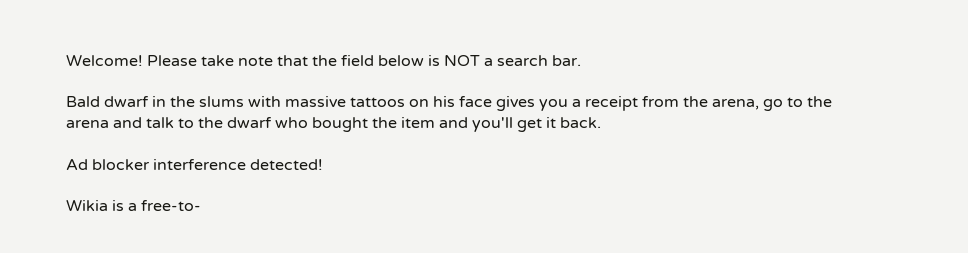Welcome! Please take note that the field below is NOT a search bar.

Bald dwarf in the slums with massive tattoos on his face gives you a receipt from the arena, go to the arena and talk to the dwarf who bought the item and you'll get it back.

Ad blocker interference detected!

Wikia is a free-to-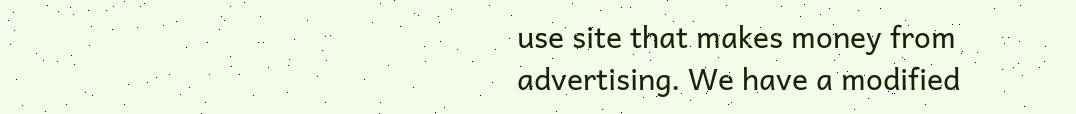use site that makes money from advertising. We have a modified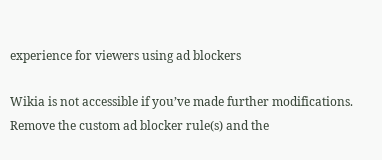experience for viewers using ad blockers

Wikia is not accessible if you’ve made further modifications. Remove the custom ad blocker rule(s) and the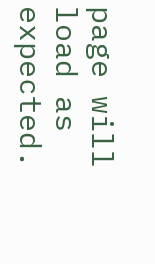page will load as expected.